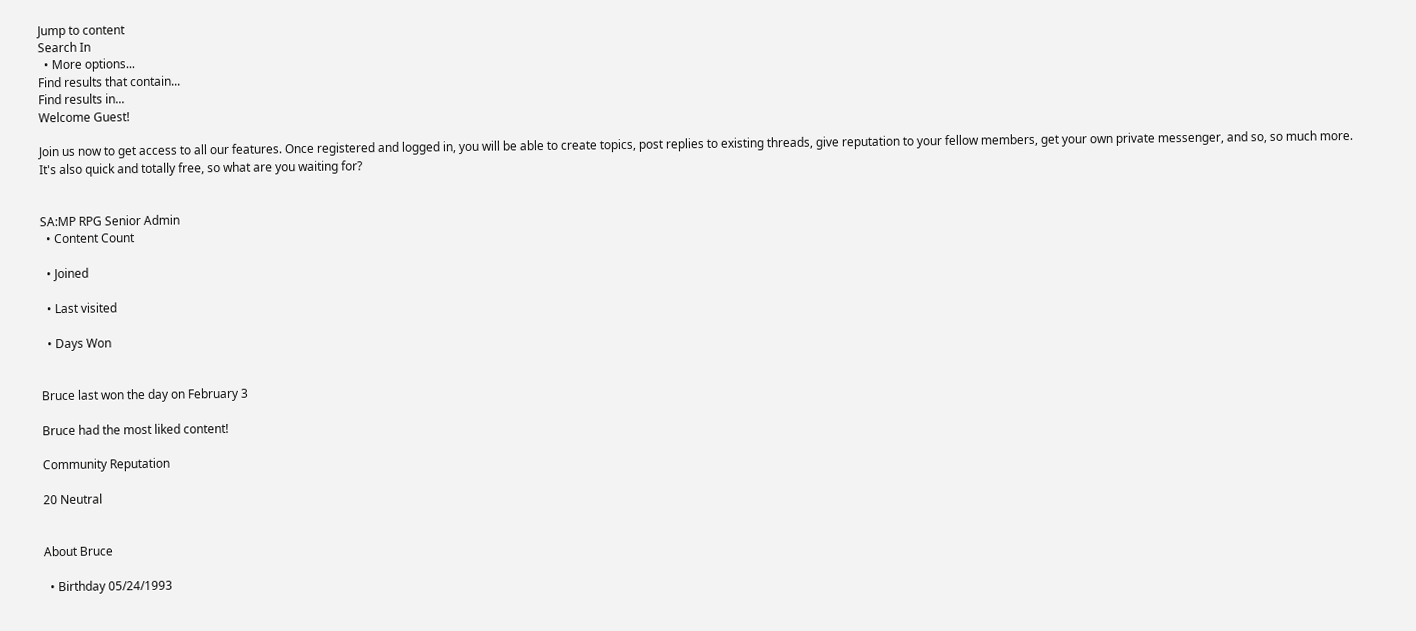Jump to content
Search In
  • More options...
Find results that contain...
Find results in...
Welcome Guest!

Join us now to get access to all our features. Once registered and logged in, you will be able to create topics, post replies to existing threads, give reputation to your fellow members, get your own private messenger, and so, so much more. It's also quick and totally free, so what are you waiting for?


SA:MP RPG Senior Admin
  • Content Count

  • Joined

  • Last visited

  • Days Won


Bruce last won the day on February 3

Bruce had the most liked content!

Community Reputation

20 Neutral


About Bruce

  • Birthday 05/24/1993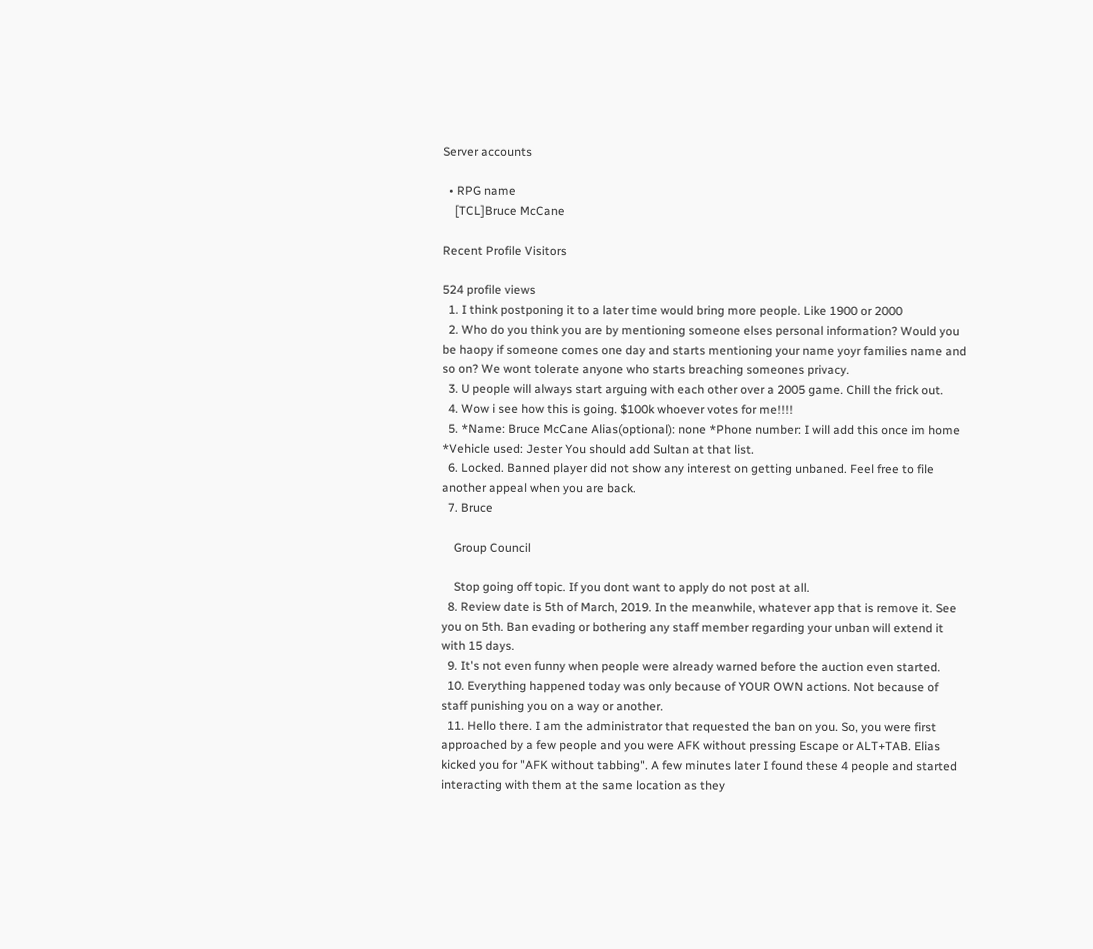Server accounts

  • RPG name
    [TCL]Bruce McCane

Recent Profile Visitors

524 profile views
  1. I think postponing it to a later time would bring more people. Like 1900 or 2000
  2. Who do you think you are by mentioning someone elses personal information? Would you be haopy if someone comes one day and starts mentioning your name yoyr families name and so on? We wont tolerate anyone who starts breaching someones privacy.
  3. U people will always start arguing with each other over a 2005 game. Chill the frick out.
  4. Wow i see how this is going. $100k whoever votes for me!!!!
  5. *Name: Bruce McCane Alias(optional): none *Phone number: I will add this once im home *Vehicle used: Jester You should add Sultan at that list.
  6. Locked. Banned player did not show any interest on getting unbaned. Feel free to file another appeal when you are back.
  7. Bruce

    Group Council

    Stop going off topic. If you dont want to apply do not post at all.
  8. Review date is 5th of March, 2019. In the meanwhile, whatever app that is remove it. See you on 5th. Ban evading or bothering any staff member regarding your unban will extend it with 15 days.
  9. It's not even funny when people were already warned before the auction even started.
  10. Everything happened today was only because of YOUR OWN actions. Not because of staff punishing you on a way or another.
  11. Hello there. I am the administrator that requested the ban on you. So, you were first approached by a few people and you were AFK without pressing Escape or ALT+TAB. Elias kicked you for "AFK without tabbing". A few minutes later I found these 4 people and started interacting with them at the same location as they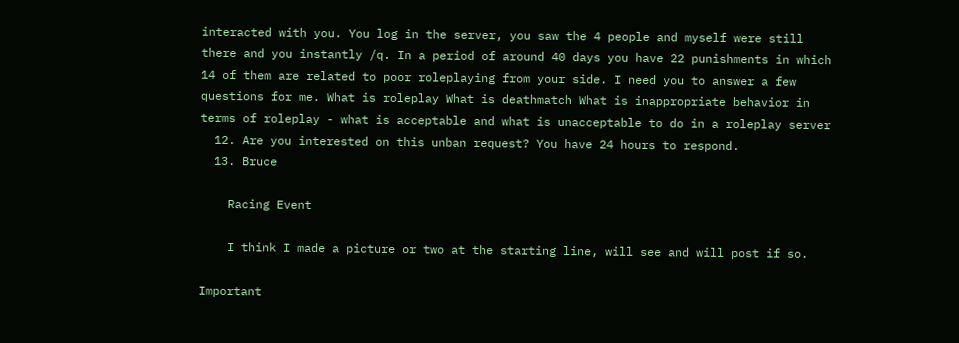interacted with you. You log in the server, you saw the 4 people and myself were still there and you instantly /q. In a period of around 40 days you have 22 punishments in which 14 of them are related to poor roleplaying from your side. I need you to answer a few questions for me. What is roleplay What is deathmatch What is inappropriate behavior in terms of roleplay - what is acceptable and what is unacceptable to do in a roleplay server
  12. Are you interested on this unban request? You have 24 hours to respond.
  13. Bruce

    Racing Event

    I think I made a picture or two at the starting line, will see and will post if so.

Important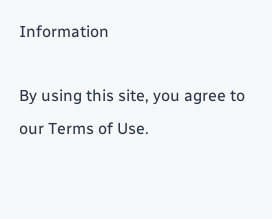Information

By using this site, you agree to our Terms of Use.